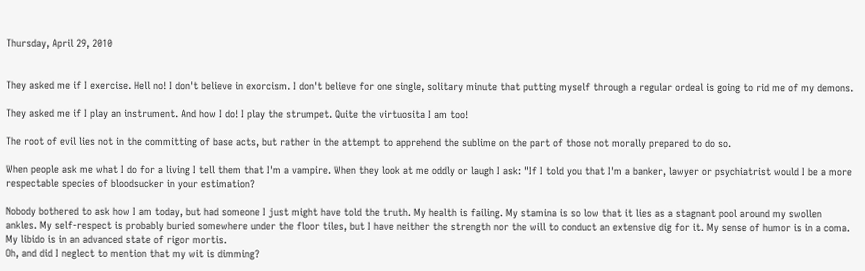Thursday, April 29, 2010


They asked me if I exercise. Hell no! I don't believe in exorcism. I don't believe for one single, solitary minute that putting myself through a regular ordeal is going to rid me of my demons.

They asked me if I play an instrument. And how I do! I play the strumpet. Quite the virtuosita I am too!

The root of evil lies not in the committing of base acts, but rather in the attempt to apprehend the sublime on the part of those not morally prepared to do so.

When people ask me what I do for a living I tell them that I'm a vampire. When they look at me oddly or laugh I ask: "If I told you that I'm a banker, lawyer or psychiatrist would I be a more respectable species of bloodsucker in your estimation?

Nobody bothered to ask how I am today, but had someone I just might have told the truth. My health is failing. My stamina is so low that it lies as a stagnant pool around my swollen ankles. My self-respect is probably buried somewhere under the floor tiles, but I have neither the strength nor the will to conduct an extensive dig for it. My sense of humor is in a coma. My libido is in an advanced state of rigor mortis.
Oh, and did I neglect to mention that my wit is dimming?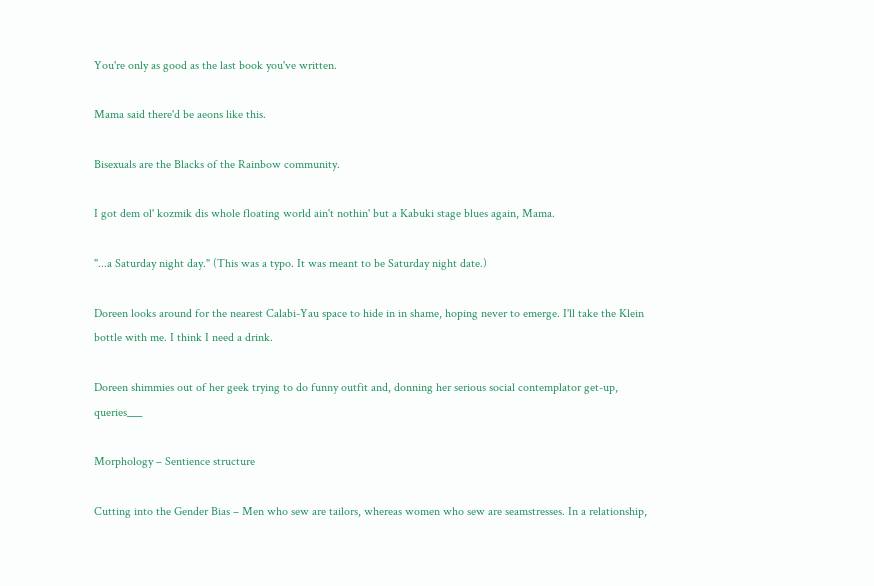You're only as good as the last book you've written.

Mama said there'd be aeons like this.

Bisexuals are the Blacks of the Rainbow community.

I got dem ol' kozmik dis whole floating world ain't nothin' but a Kabuki stage blues again, Mama.

"...a Saturday night day." (This was a typo. It was meant to be Saturday night date.)

Doreen looks around for the nearest Calabi-Yau space to hide in in shame, hoping never to emerge. I'll take the Klein bottle with me. I think I need a drink.

Doreen shimmies out of her geek trying to do funny outfit and, donning her serious social contemplator get-up, queries___

Morphology – Sentience structure

Cutting into the Gender Bias – Men who sew are tailors, whereas women who sew are seamstresses. In a relationship,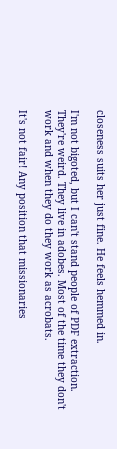closeness suits her just fine. He feels hemmed in.

I'm not bigoted, but I can't stand people of PDF extraction. They're weird. They live in adobes. Most of the time they don't work and when they do they work as acrobats.

It's not fair! Any position that missionaries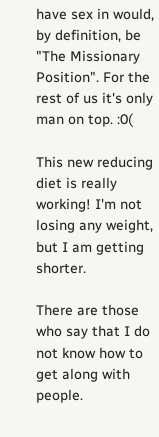have sex in would, by definition, be "The Missionary Position". For the rest of us it's only man on top. :0(

This new reducing diet is really working! I'm not losing any weight, but I am getting shorter.

There are those who say that I do not know how to get along with people.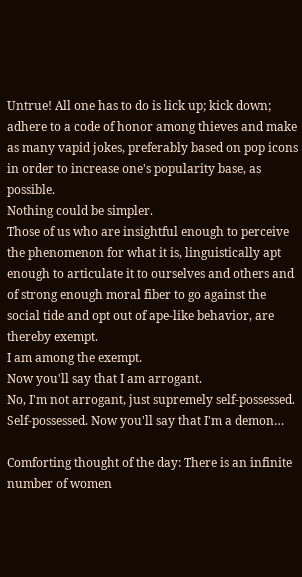Untrue! All one has to do is lick up; kick down; adhere to a code of honor among thieves and make as many vapid jokes, preferably based on pop icons in order to increase one's popularity base, as possible.
Nothing could be simpler.
Those of us who are insightful enough to perceive the phenomenon for what it is, linguistically apt enough to articulate it to ourselves and others and of strong enough moral fiber to go against the social tide and opt out of ape-like behavior, are thereby exempt.
I am among the exempt.
Now you'll say that I am arrogant.
No, I'm not arrogant, just supremely self-possessed.
Self-possessed. Now you'll say that I'm a demon…

Comforting thought of the day: There is an infinite number of women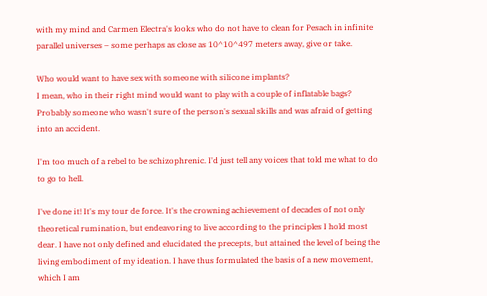with my mind and Carmen Electra's looks who do not have to clean for Pesach in infinite parallel universes – some perhaps as close as 10^10^497 meters away, give or take.

Who would want to have sex with someone with silicone implants?
I mean, who in their right mind would want to play with a couple of inflatable bags?
Probably someone who wasn't sure of the person's sexual skills and was afraid of getting into an accident.

I'm too much of a rebel to be schizophrenic. I'd just tell any voices that told me what to do to go to hell.

I've done it! It's my tour de force. It's the crowning achievement of decades of not only theoretical rumination, but endeavoring to live according to the principles I hold most dear. I have not only defined and elucidated the precepts, but attained the level of being the living embodiment of my ideation. I have thus formulated the basis of a new movement, which I am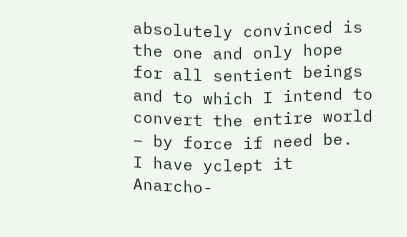absolutely convinced is the one and only hope for all sentient beings and to which I intend to convert the entire world – by force if need be.
I have yclept it Anarcho-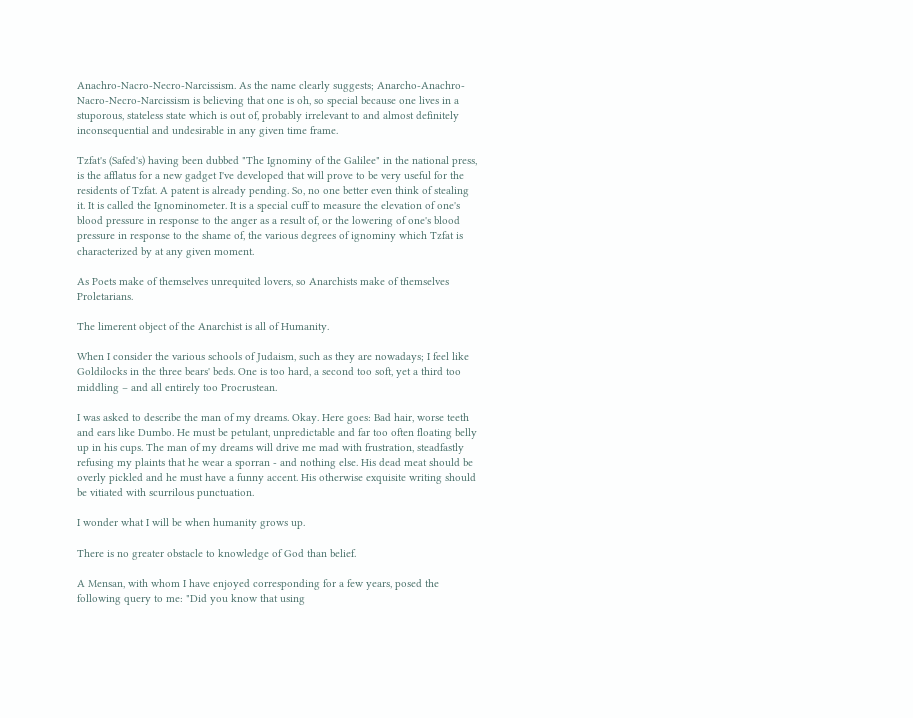Anachro-Nacro-Necro-Narcissism. As the name clearly suggests; Anarcho-Anachro-Nacro-Necro-Narcissism is believing that one is oh, so special because one lives in a stuporous, stateless state which is out of, probably irrelevant to and almost definitely inconsequential and undesirable in any given time frame.

Tzfat's (Safed's) having been dubbed "The Ignominy of the Galilee" in the national press, is the afflatus for a new gadget I've developed that will prove to be very useful for the residents of Tzfat. A patent is already pending. So, no one better even think of stealing it. It is called the Ignominometer. It is a special cuff to measure the elevation of one's blood pressure in response to the anger as a result of, or the lowering of one's blood pressure in response to the shame of, the various degrees of ignominy which Tzfat is characterized by at any given moment.

As Poets make of themselves unrequited lovers, so Anarchists make of themselves Proletarians.

The limerent object of the Anarchist is all of Humanity.

When I consider the various schools of Judaism, such as they are nowadays; I feel like Goldilocks in the three bears' beds. One is too hard, a second too soft, yet a third too middling – and all entirely too Procrustean.

I was asked to describe the man of my dreams. Okay. Here goes: Bad hair, worse teeth and ears like Dumbo. He must be petulant, unpredictable and far too often floating belly up in his cups. The man of my dreams will drive me mad with frustration, steadfastly refusing my plaints that he wear a sporran - and nothing else. His dead meat should be overly pickled and he must have a funny accent. His otherwise exquisite writing should be vitiated with scurrilous punctuation.

I wonder what I will be when humanity grows up.

There is no greater obstacle to knowledge of God than belief.

A Mensan, with whom I have enjoyed corresponding for a few years, posed the following query to me: "Did you know that using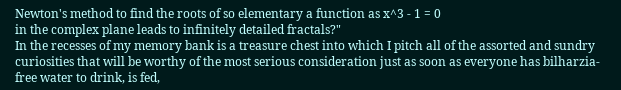Newton's method to find the roots of so elementary a function as x^3 - 1 = 0
in the complex plane leads to infinitely detailed fractals?"
In the recesses of my memory bank is a treasure chest into which I pitch all of the assorted and sundry curiosities that will be worthy of the most serious consideration just as soon as everyone has bilharzia-free water to drink, is fed,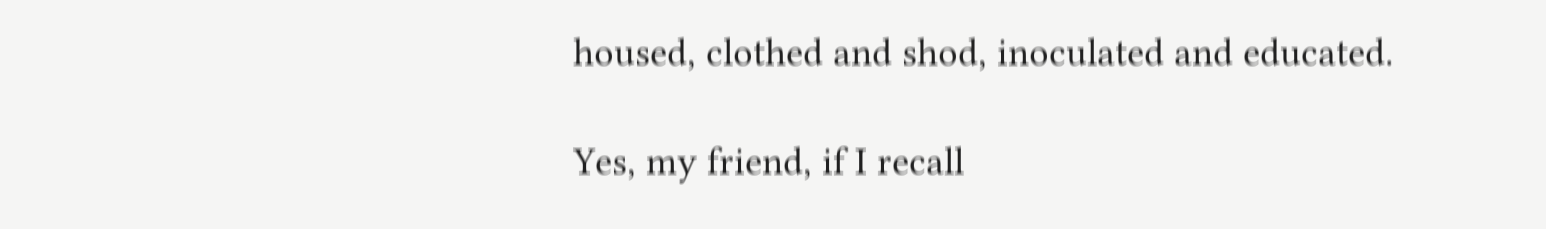housed, clothed and shod, inoculated and educated.

Yes, my friend, if I recall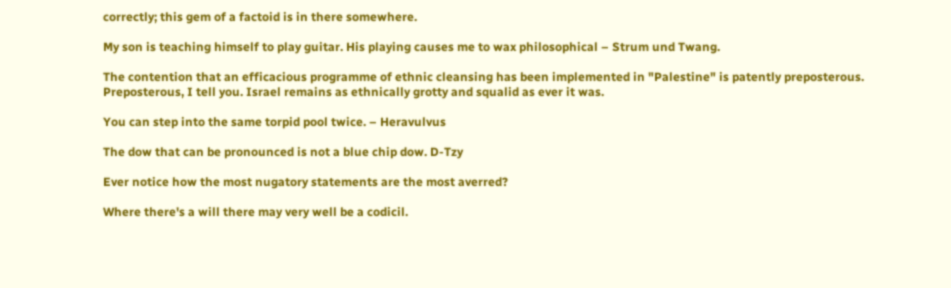correctly; this gem of a factoid is in there somewhere.

My son is teaching himself to play guitar. His playing causes me to wax philosophical – Strum und Twang.

The contention that an efficacious programme of ethnic cleansing has been implemented in "Palestine" is patently preposterous. Preposterous, I tell you. Israel remains as ethnically grotty and squalid as ever it was.

You can step into the same torpid pool twice. – Heravulvus

The dow that can be pronounced is not a blue chip dow. D-Tzy

Ever notice how the most nugatory statements are the most averred?

Where there's a will there may very well be a codicil.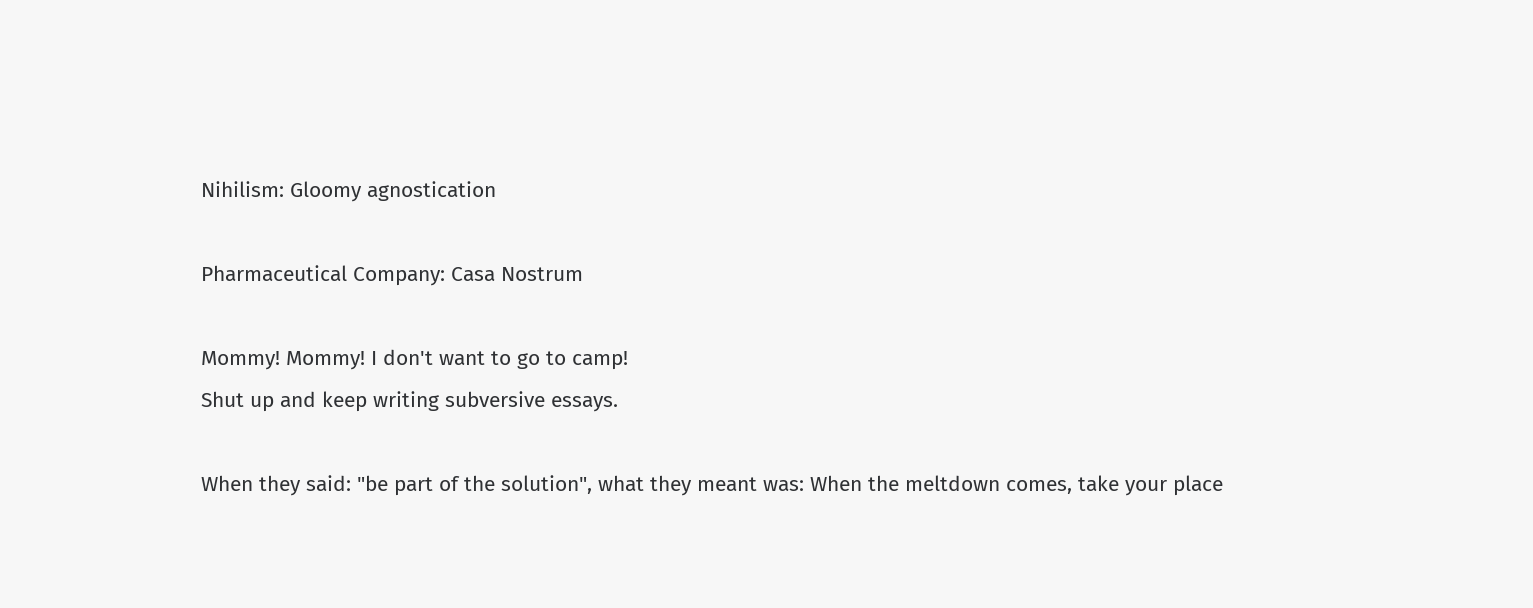Nihilism: Gloomy agnostication

Pharmaceutical Company: Casa Nostrum

Mommy! Mommy! I don't want to go to camp!
Shut up and keep writing subversive essays.

When they said: "be part of the solution", what they meant was: When the meltdown comes, take your place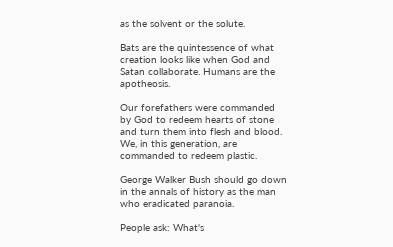as the solvent or the solute.

Bats are the quintessence of what creation looks like when God and Satan collaborate. Humans are the apotheosis.

Our forefathers were commanded by God to redeem hearts of stone and turn them into flesh and blood.
We, in this generation, are commanded to redeem plastic.

George Walker Bush should go down in the annals of history as the man who eradicated paranoia.

People ask: What's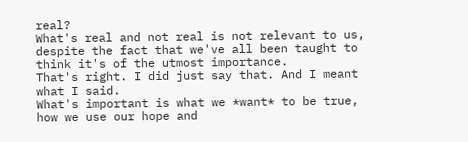real?
What's real and not real is not relevant to us, despite the fact that we've all been taught to think it's of the utmost importance.
That's right. I did just say that. And I meant what I said.
What's important is what we *want* to be true, how we use our hope and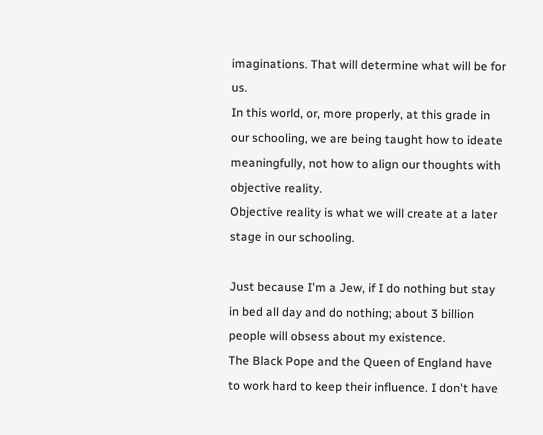imaginations. That will determine what will be for us.
In this world, or, more properly, at this grade in our schooling, we are being taught how to ideate meaningfully, not how to align our thoughts with objective reality.
Objective reality is what we will create at a later stage in our schooling.

Just because I'm a Jew, if I do nothing but stay in bed all day and do nothing; about 3 billion people will obsess about my existence.
The Black Pope and the Queen of England have to work hard to keep their influence. I don't have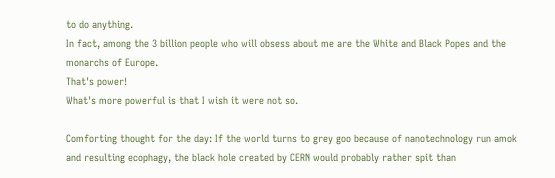to do anything.
In fact, among the 3 billion people who will obsess about me are the White and Black Popes and the monarchs of Europe.
That's power!
What's more powerful is that I wish it were not so.

Comforting thought for the day: If the world turns to grey goo because of nanotechnology run amok and resulting ecophagy, the black hole created by CERN would probably rather spit than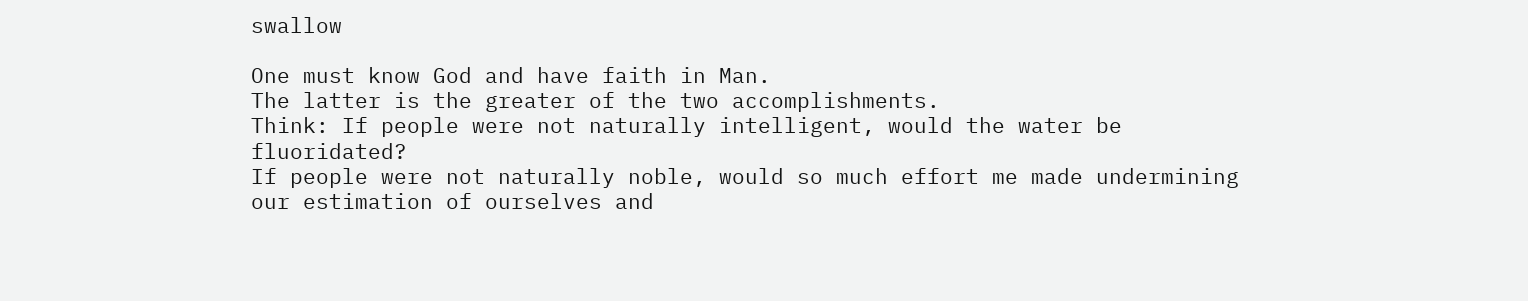swallow

One must know God and have faith in Man.
The latter is the greater of the two accomplishments.
Think: If people were not naturally intelligent, would the water be fluoridated?
If people were not naturally noble, would so much effort me made undermining our estimation of ourselves and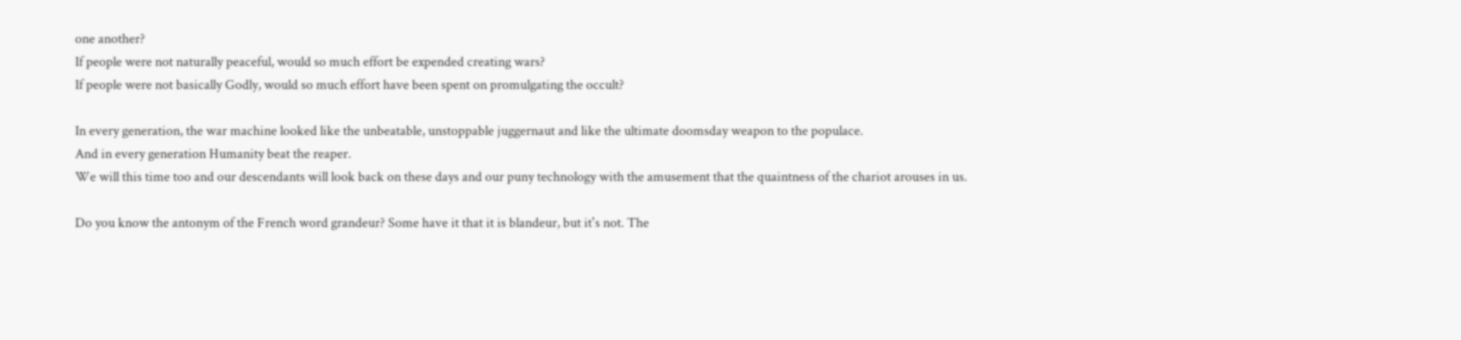one another?
If people were not naturally peaceful, would so much effort be expended creating wars?
If people were not basically Godly, would so much effort have been spent on promulgating the occult?

In every generation, the war machine looked like the unbeatable, unstoppable juggernaut and like the ultimate doomsday weapon to the populace.
And in every generation Humanity beat the reaper.
We will this time too and our descendants will look back on these days and our puny technology with the amusement that the quaintness of the chariot arouses in us.

Do you know the antonym of the French word grandeur? Some have it that it is blandeur, but it's not. The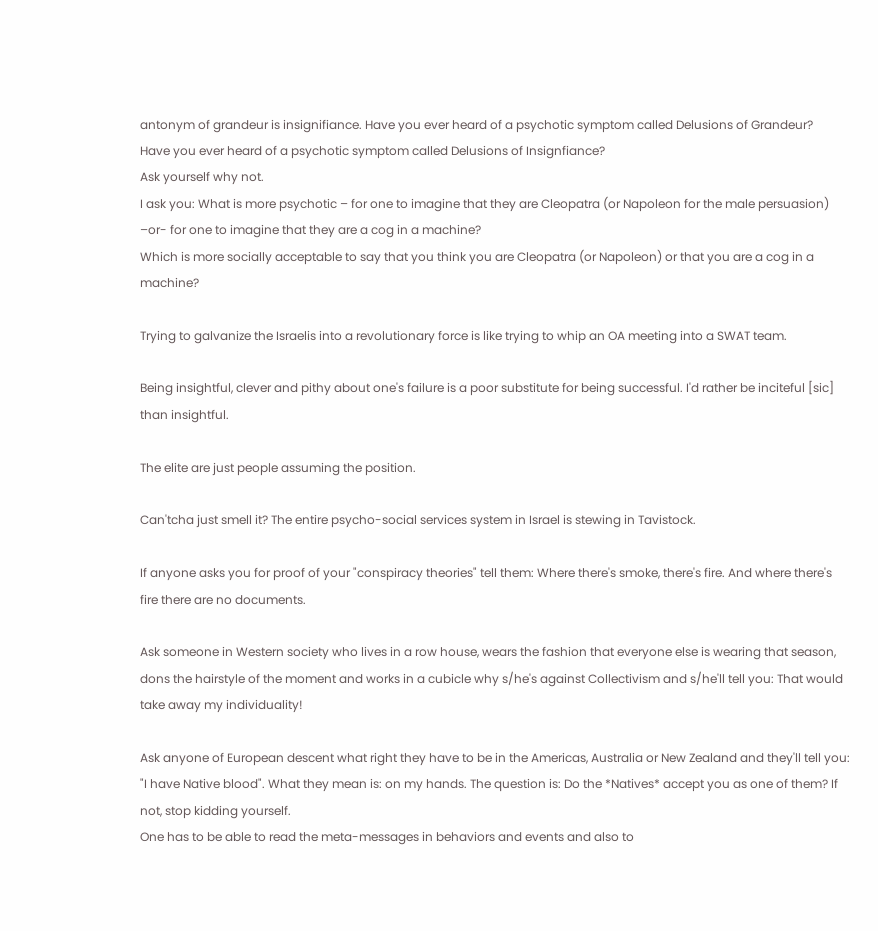antonym of grandeur is insignifiance. Have you ever heard of a psychotic symptom called Delusions of Grandeur?
Have you ever heard of a psychotic symptom called Delusions of Insignfiance?
Ask yourself why not.
I ask you: What is more psychotic – for one to imagine that they are Cleopatra (or Napoleon for the male persuasion) –or- for one to imagine that they are a cog in a machine?
Which is more socially acceptable to say that you think you are Cleopatra (or Napoleon) or that you are a cog in a machine?

Trying to galvanize the Israelis into a revolutionary force is like trying to whip an OA meeting into a SWAT team.

Being insightful, clever and pithy about one's failure is a poor substitute for being successful. I'd rather be inciteful [sic] than insightful.

The elite are just people assuming the position.

Can'tcha just smell it? The entire psycho-social services system in Israel is stewing in Tavistock.

If anyone asks you for proof of your "conspiracy theories" tell them: Where there's smoke, there's fire. And where there's fire there are no documents.

Ask someone in Western society who lives in a row house, wears the fashion that everyone else is wearing that season, dons the hairstyle of the moment and works in a cubicle why s/he's against Collectivism and s/he'll tell you: That would take away my individuality!

Ask anyone of European descent what right they have to be in the Americas, Australia or New Zealand and they'll tell you: "I have Native blood". What they mean is: on my hands. The question is: Do the *Natives* accept you as one of them? If not, stop kidding yourself.
One has to be able to read the meta-messages in behaviors and events and also to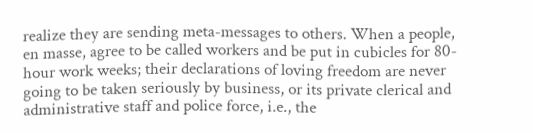realize they are sending meta-messages to others. When a people, en masse, agree to be called workers and be put in cubicles for 80-hour work weeks; their declarations of loving freedom are never going to be taken seriously by business, or its private clerical and administrative staff and police force, i.e., the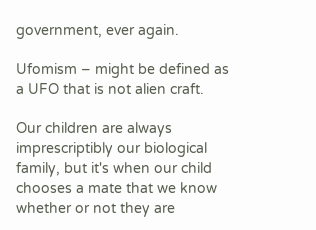government, ever again.

Ufomism – might be defined as a UFO that is not alien craft.

Our children are always imprescriptibly our biological family, but it's when our child chooses a mate that we know whether or not they are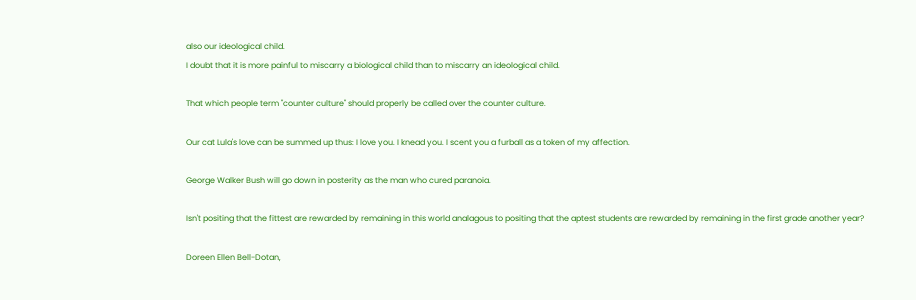also our ideological child.
I doubt that it is more painful to miscarry a biological child than to miscarry an ideological child.

That which people term "counter culture" should properly be called over the counter culture.

Our cat Lula's love can be summed up thus: I love you. I knead you. I scent you a furball as a token of my affection.

George Walker Bush will go down in posterity as the man who cured paranoia.

Isn't positing that the fittest are rewarded by remaining in this world analagous to positing that the aptest students are rewarded by remaining in the first grade another year?

Doreen Ellen Bell-Dotan,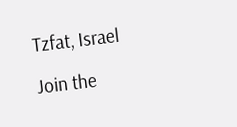Tzfat, Israel

Join the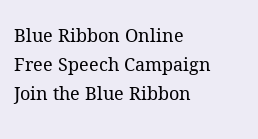Blue Ribbon Online Free Speech Campaign
Join the Blue Ribbon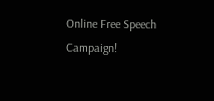Online Free Speech Campaign!